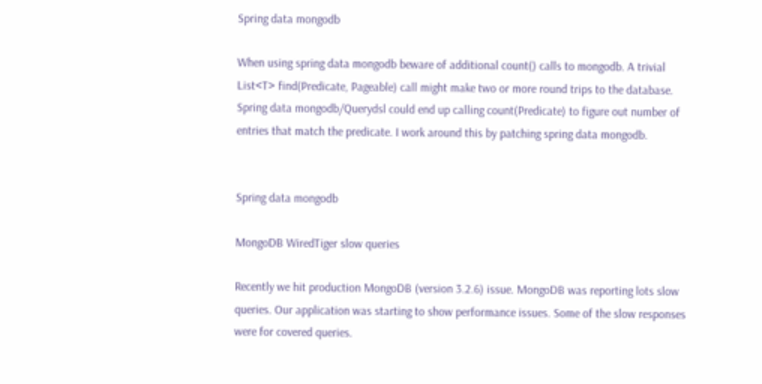Spring data mongodb

When using spring data mongodb beware of additional count() calls to mongodb. A trivial List<T> find(Predicate, Pageable) call might make two or more round trips to the database. Spring data mongodb/Querydsl could end up calling count(Predicate) to figure out number of entries that match the predicate. I work around this by patching spring data mongodb.


Spring data mongodb

MongoDB WiredTiger slow queries

Recently we hit production MongoDB (version 3.2.6) issue. MongoDB was reporting lots slow queries. Our application was starting to show performance issues. Some of the slow responses were for covered queries.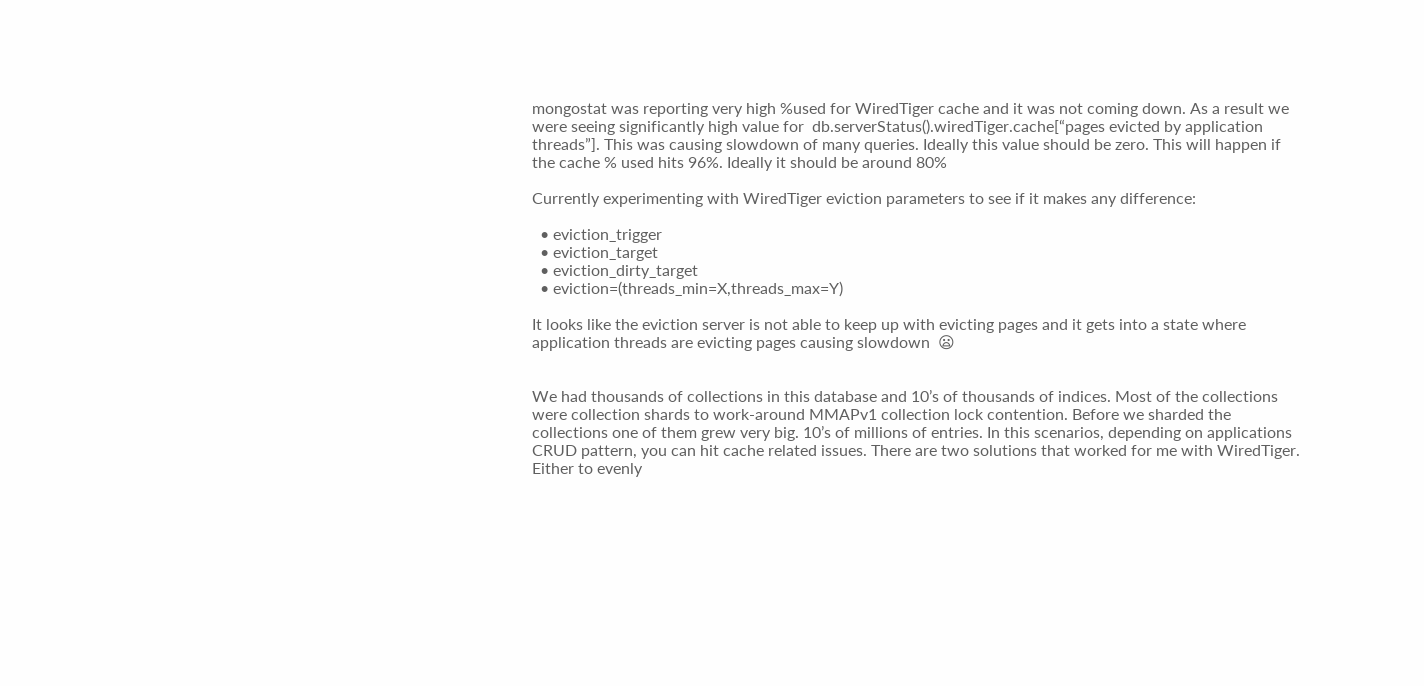mongostat was reporting very high %used for WiredTiger cache and it was not coming down. As a result we were seeing significantly high value for  db.serverStatus().wiredTiger.cache[“pages evicted by application threads”]. This was causing slowdown of many queries. Ideally this value should be zero. This will happen if the cache % used hits 96%. Ideally it should be around 80%

Currently experimenting with WiredTiger eviction parameters to see if it makes any difference:

  • eviction_trigger
  • eviction_target
  • eviction_dirty_target
  • eviction=(threads_min=X,threads_max=Y)

It looks like the eviction server is not able to keep up with evicting pages and it gets into a state where application threads are evicting pages causing slowdown  😦


We had thousands of collections in this database and 10’s of thousands of indices. Most of the collections were collection shards to work-around MMAPv1 collection lock contention. Before we sharded the collections one of them grew very big. 10’s of millions of entries. In this scenarios, depending on applications CRUD pattern, you can hit cache related issues. There are two solutions that worked for me with WiredTiger. Either to evenly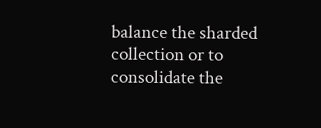balance the sharded collection or to consolidate the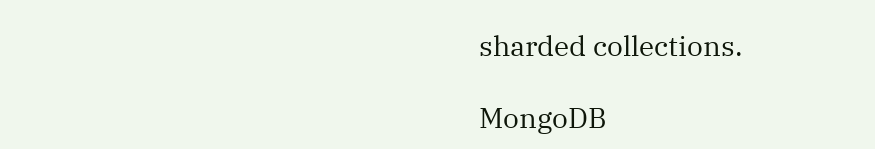sharded collections.

MongoDB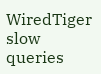WiredTiger slow queries